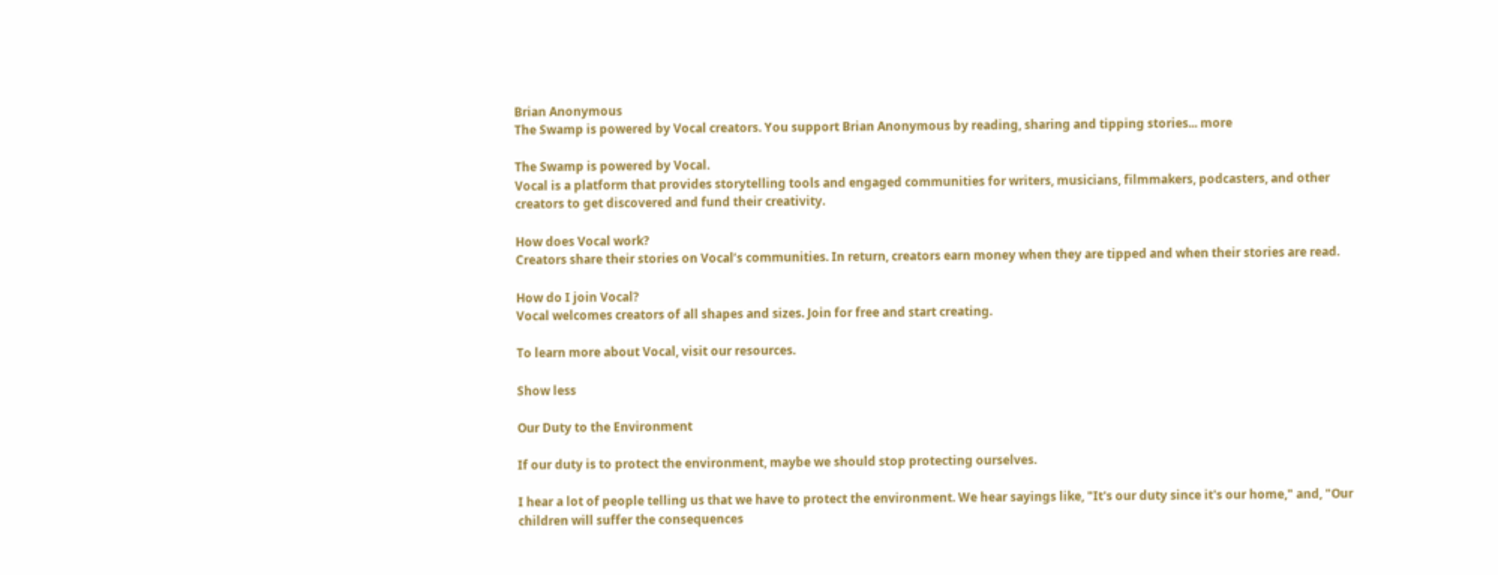Brian Anonymous
The Swamp is powered by Vocal creators. You support Brian Anonymous by reading, sharing and tipping stories... more

The Swamp is powered by Vocal.
Vocal is a platform that provides storytelling tools and engaged communities for writers, musicians, filmmakers, podcasters, and other creators to get discovered and fund their creativity.

How does Vocal work?
Creators share their stories on Vocal’s communities. In return, creators earn money when they are tipped and when their stories are read.

How do I join Vocal?
Vocal welcomes creators of all shapes and sizes. Join for free and start creating.

To learn more about Vocal, visit our resources.

Show less

Our Duty to the Environment

If our duty is to protect the environment, maybe we should stop protecting ourselves.

I hear a lot of people telling us that we have to protect the environment. We hear sayings like, "It's our duty since it's our home," and, "Our children will suffer the consequences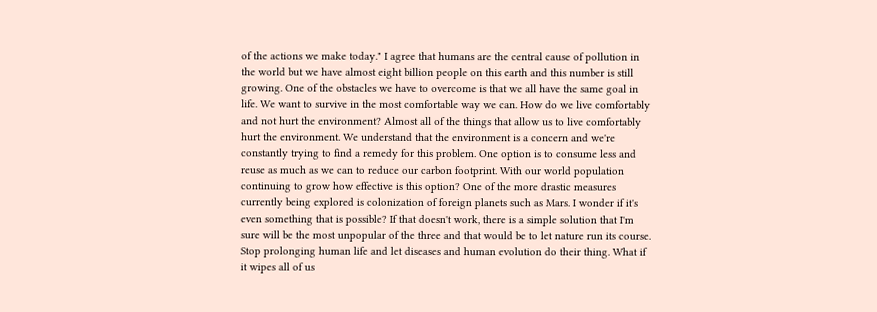of the actions we make today." I agree that humans are the central cause of pollution in the world but we have almost eight billion people on this earth and this number is still growing. One of the obstacles we have to overcome is that we all have the same goal in life. We want to survive in the most comfortable way we can. How do we live comfortably and not hurt the environment? Almost all of the things that allow us to live comfortably hurt the environment. We understand that the environment is a concern and we're constantly trying to find a remedy for this problem. One option is to consume less and reuse as much as we can to reduce our carbon footprint. With our world population continuing to grow how effective is this option? One of the more drastic measures currently being explored is colonization of foreign planets such as Mars. I wonder if it's even something that is possible? If that doesn't work, there is a simple solution that I'm sure will be the most unpopular of the three and that would be to let nature run its course. Stop prolonging human life and let diseases and human evolution do their thing. What if it wipes all of us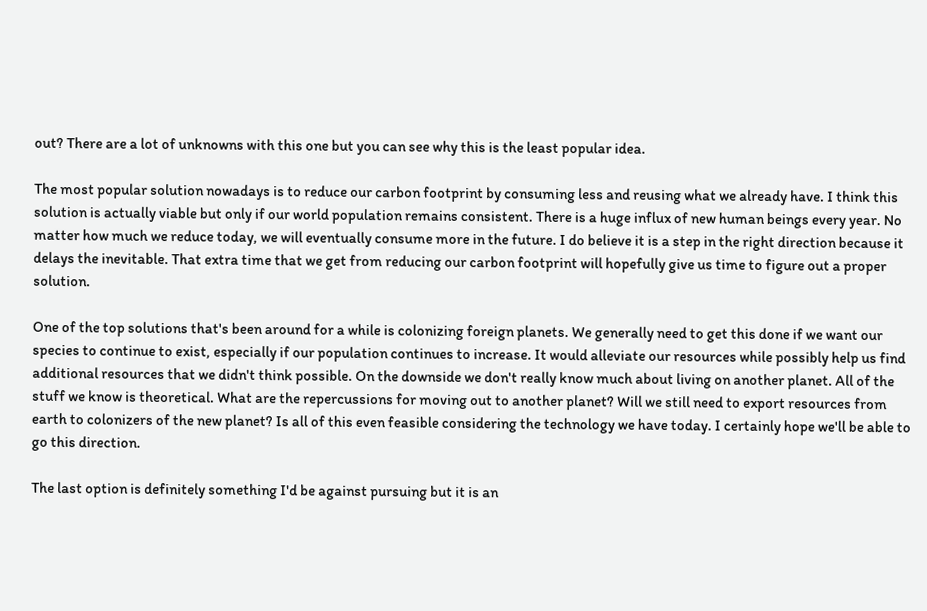out? There are a lot of unknowns with this one but you can see why this is the least popular idea.

The most popular solution nowadays is to reduce our carbon footprint by consuming less and reusing what we already have. I think this solution is actually viable but only if our world population remains consistent. There is a huge influx of new human beings every year. No matter how much we reduce today, we will eventually consume more in the future. I do believe it is a step in the right direction because it delays the inevitable. That extra time that we get from reducing our carbon footprint will hopefully give us time to figure out a proper solution.

One of the top solutions that's been around for a while is colonizing foreign planets. We generally need to get this done if we want our species to continue to exist, especially if our population continues to increase. It would alleviate our resources while possibly help us find additional resources that we didn't think possible. On the downside we don't really know much about living on another planet. All of the stuff we know is theoretical. What are the repercussions for moving out to another planet? Will we still need to export resources from earth to colonizers of the new planet? Is all of this even feasible considering the technology we have today. I certainly hope we'll be able to go this direction.

The last option is definitely something I'd be against pursuing but it is an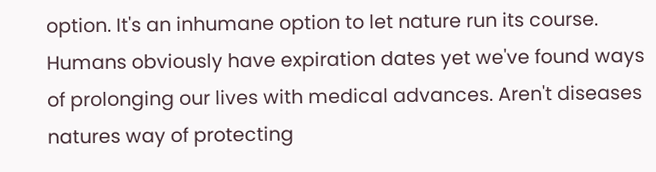option. It's an inhumane option to let nature run its course. Humans obviously have expiration dates yet we've found ways of prolonging our lives with medical advances. Aren't diseases natures way of protecting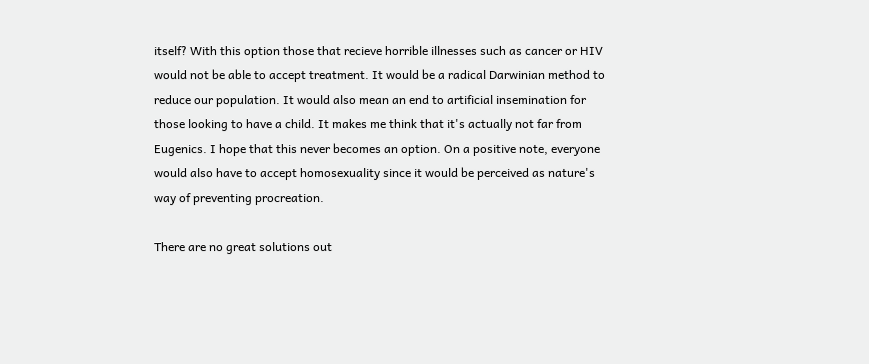itself? With this option those that recieve horrible illnesses such as cancer or HIV would not be able to accept treatment. It would be a radical Darwinian method to reduce our population. It would also mean an end to artificial insemination for those looking to have a child. It makes me think that it's actually not far from Eugenics. I hope that this never becomes an option. On a positive note, everyone would also have to accept homosexuality since it would be perceived as nature's way of preventing procreation.

There are no great solutions out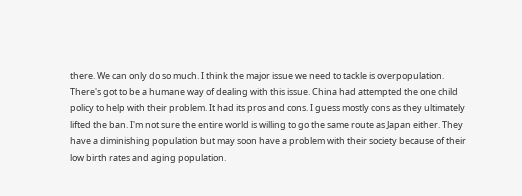there. We can only do so much. I think the major issue we need to tackle is overpopulation. There's got to be a humane way of dealing with this issue. China had attempted the one child policy to help with their problem. It had its pros and cons. I guess mostly cons as they ultimately lifted the ban. I'm not sure the entire world is willing to go the same route as Japan either. They have a diminishing population but may soon have a problem with their society because of their low birth rates and aging population.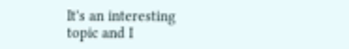It's an interesting topic and I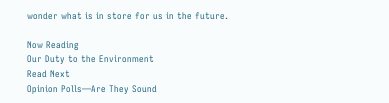wonder what is in store for us in the future.

Now Reading
Our Duty to the Environment
Read Next
Opinion Polls—Are They Sound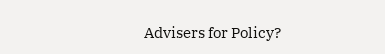Advisers for Policy?